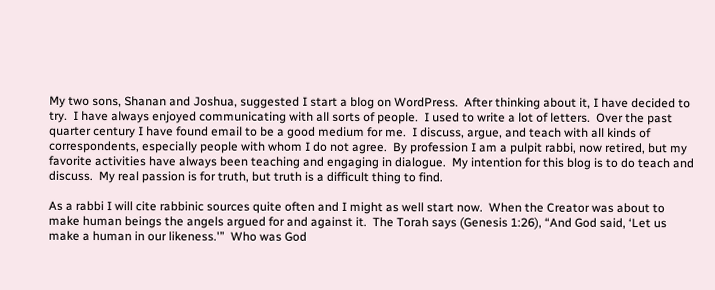My two sons, Shanan and Joshua, suggested I start a blog on WordPress.  After thinking about it, I have decided to try.  I have always enjoyed communicating with all sorts of people.  I used to write a lot of letters.  Over the past quarter century I have found email to be a good medium for me.  I discuss, argue, and teach with all kinds of correspondents, especially people with whom I do not agree.  By profession I am a pulpit rabbi, now retired, but my favorite activities have always been teaching and engaging in dialogue.  My intention for this blog is to do teach and discuss.  My real passion is for truth, but truth is a difficult thing to find.

As a rabbi I will cite rabbinic sources quite often and I might as well start now.  When the Creator was about to make human beings the angels argued for and against it.  The Torah says (Genesis 1:26), “And God said, ‘Let us make a human in our likeness.'”  Who was God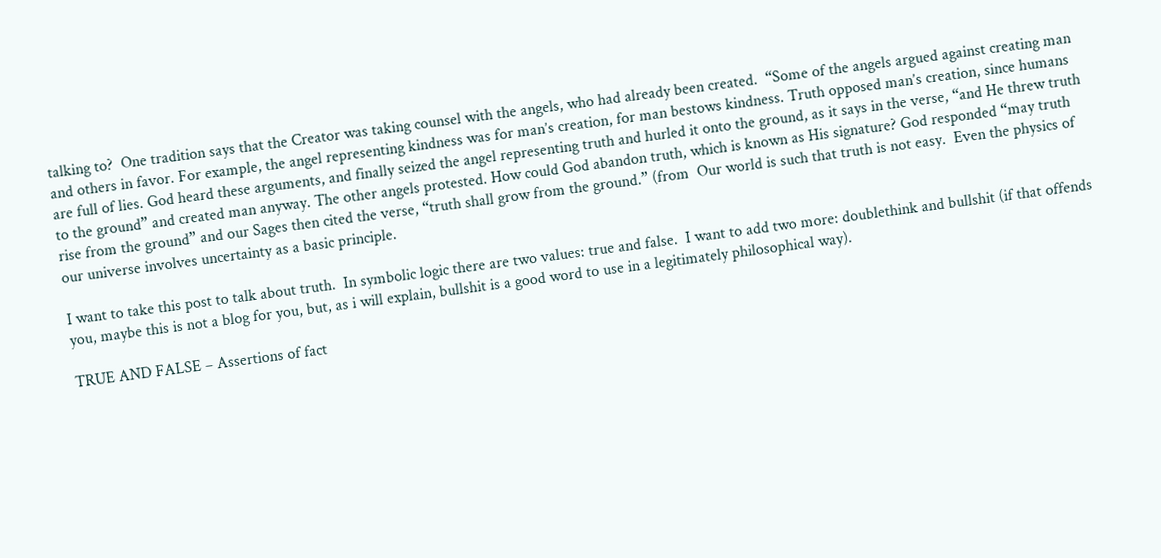talking to?  One tradition says that the Creator was taking counsel with the angels, who had already been created.  “Some of the angels argued against creating man and others in favor. For example, the angel representing kindness was for man’s creation, for man bestows kindness. Truth opposed man’s creation, since humans are full of lies. God heard these arguments, and finally seized the angel representing truth and hurled it onto the ground, as it says in the verse, “and He threw truth to the ground” and created man anyway. The other angels protested. How could God abandon truth, which is known as His signature? God responded “may truth rise from the ground” and our Sages then cited the verse, “truth shall grow from the ground.” (from  Our world is such that truth is not easy.  Even the physics of our universe involves uncertainty as a basic principle.

I want to take this post to talk about truth.  In symbolic logic there are two values: true and false.  I want to add two more: doublethink and bullshit (if that offends you, maybe this is not a blog for you, but, as i will explain, bullshit is a good word to use in a legitimately philosophical way).

TRUE AND FALSE – Assertions of fact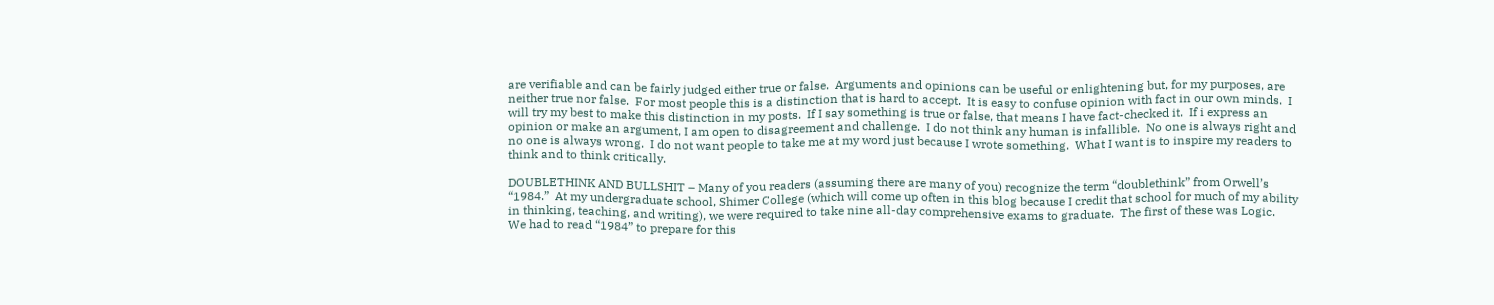are verifiable and can be fairly judged either true or false.  Arguments and opinions can be useful or enlightening but, for my purposes, are neither true nor false.  For most people this is a distinction that is hard to accept.  It is easy to confuse opinion with fact in our own minds.  I will try my best to make this distinction in my posts.  If I say something is true or false, that means I have fact-checked it.  If i express an opinion or make an argument, I am open to disagreement and challenge.  I do not think any human is infallible.  No one is always right and no one is always wrong.  I do not want people to take me at my word just because I wrote something.  What I want is to inspire my readers to think and to think critically.

DOUBLETHINK AND BULLSHIT – Many of you readers (assuming there are many of you) recognize the term “doublethink” from Orwell’s “1984.”  At my undergraduate school, Shimer College (which will come up often in this blog because I credit that school for much of my ability in thinking, teaching, and writing), we were required to take nine all-day comprehensive exams to graduate.  The first of these was Logic.  We had to read “1984” to prepare for this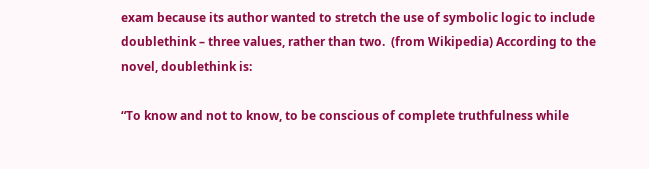exam because its author wanted to stretch the use of symbolic logic to include doublethink – three values, rather than two.  (from Wikipedia) According to the novel, doublethink is:

“To know and not to know, to be conscious of complete truthfulness while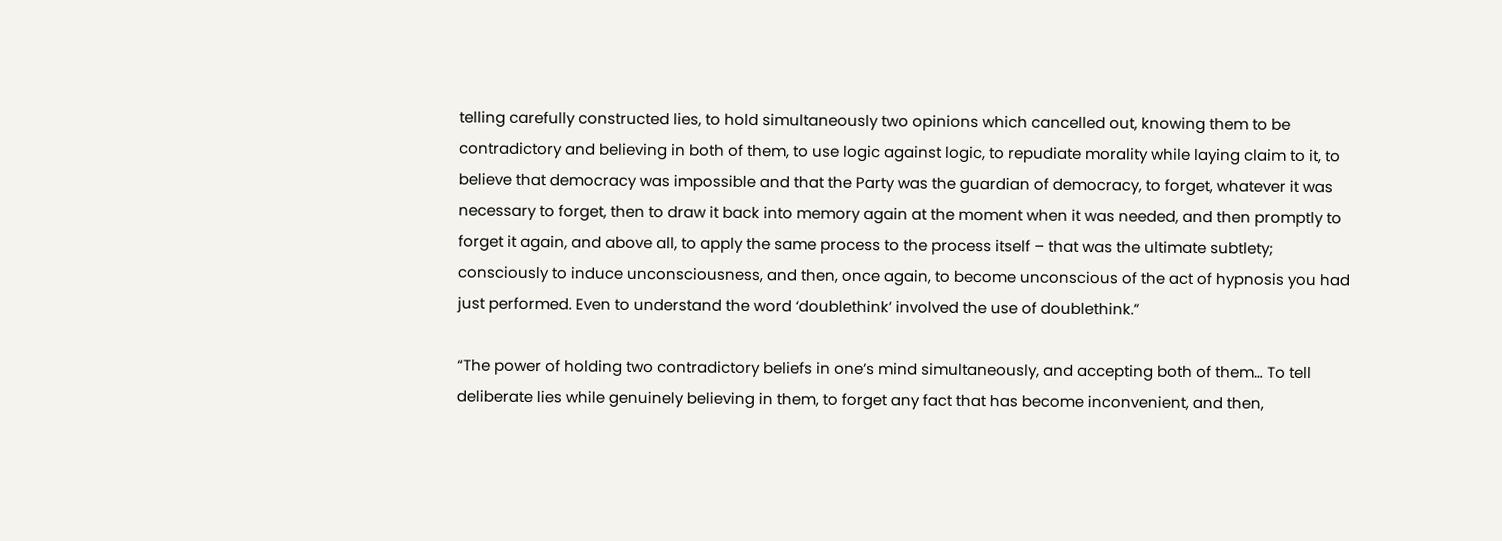telling carefully constructed lies, to hold simultaneously two opinions which cancelled out, knowing them to be contradictory and believing in both of them, to use logic against logic, to repudiate morality while laying claim to it, to believe that democracy was impossible and that the Party was the guardian of democracy, to forget, whatever it was necessary to forget, then to draw it back into memory again at the moment when it was needed, and then promptly to forget it again, and above all, to apply the same process to the process itself – that was the ultimate subtlety; consciously to induce unconsciousness, and then, once again, to become unconscious of the act of hypnosis you had just performed. Even to understand the word ‘doublethink’ involved the use of doublethink.”

“The power of holding two contradictory beliefs in one’s mind simultaneously, and accepting both of them… To tell deliberate lies while genuinely believing in them, to forget any fact that has become inconvenient, and then,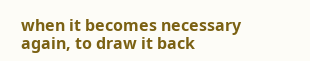when it becomes necessary again, to draw it back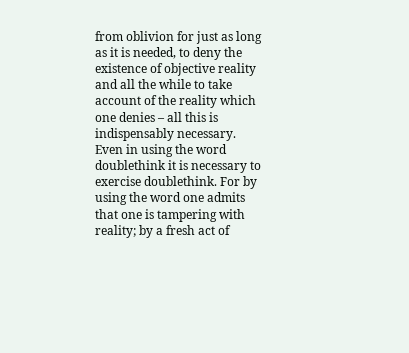from oblivion for just as long as it is needed, to deny the existence of objective reality and all the while to take account of the reality which one denies – all this is indispensably necessary. Even in using the word doublethink it is necessary to exercise doublethink. For by using the word one admits that one is tampering with reality; by a fresh act of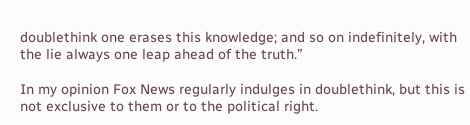doublethink one erases this knowledge; and so on indefinitely, with the lie always one leap ahead of the truth.”

In my opinion Fox News regularly indulges in doublethink, but this is not exclusive to them or to the political right.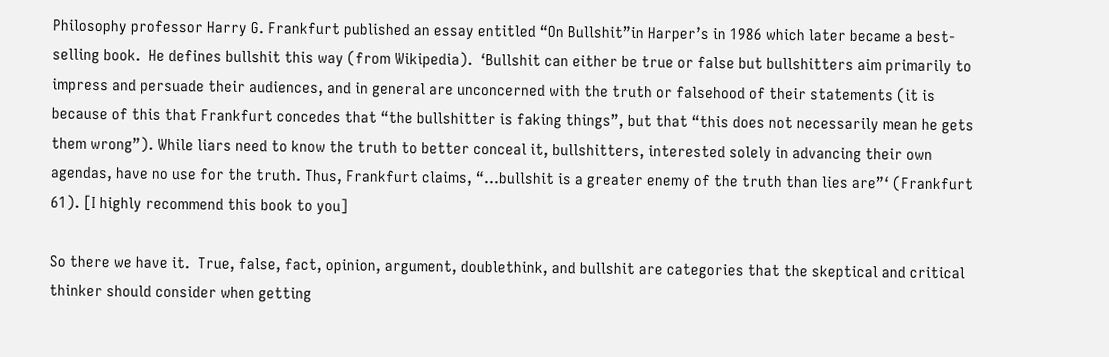Philosophy professor Harry G. Frankfurt published an essay entitled “On Bullshit”in Harper’s in 1986 which later became a best-selling book.  He defines bullshit this way (from Wikipedia).  ‘Bullshit can either be true or false but bullshitters aim primarily to impress and persuade their audiences, and in general are unconcerned with the truth or falsehood of their statements (it is because of this that Frankfurt concedes that “the bullshitter is faking things”, but that “this does not necessarily mean he gets them wrong”). While liars need to know the truth to better conceal it, bullshitters, interested solely in advancing their own agendas, have no use for the truth. Thus, Frankfurt claims, “…bullshit is a greater enemy of the truth than lies are”‘ (Frankfurt 61). [I highly recommend this book to you]

So there we have it.  True, false, fact, opinion, argument, doublethink, and bullshit are categories that the skeptical and critical thinker should consider when getting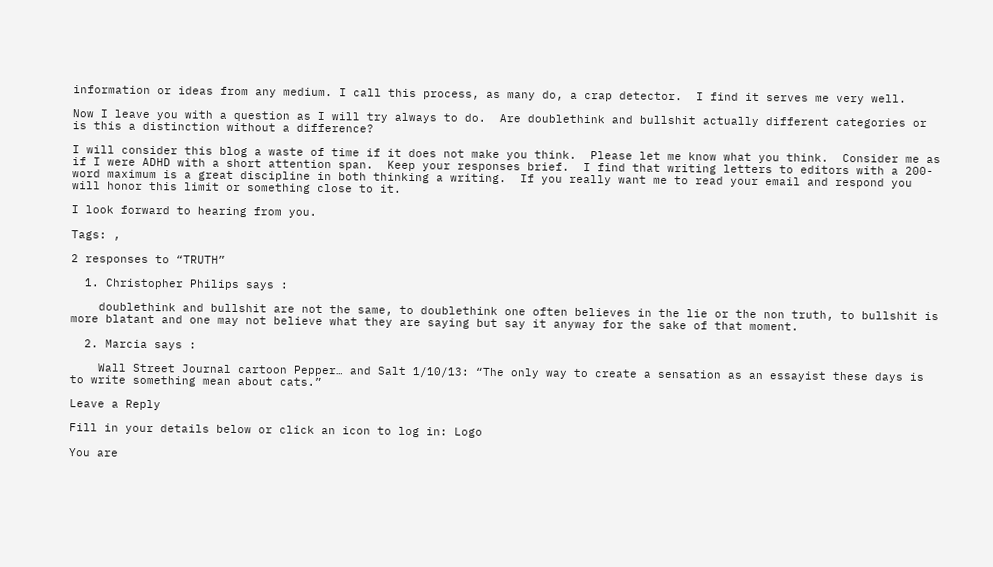information or ideas from any medium. I call this process, as many do, a crap detector.  I find it serves me very well.

Now I leave you with a question as I will try always to do.  Are doublethink and bullshit actually different categories or is this a distinction without a difference?

I will consider this blog a waste of time if it does not make you think.  Please let me know what you think.  Consider me as if I were ADHD with a short attention span.  Keep your responses brief.  I find that writing letters to editors with a 200-word maximum is a great discipline in both thinking a writing.  If you really want me to read your email and respond you will honor this limit or something close to it.

I look forward to hearing from you.

Tags: ,

2 responses to “TRUTH”

  1. Christopher Philips says :

    doublethink and bullshit are not the same, to doublethink one often believes in the lie or the non truth, to bullshit is more blatant and one may not believe what they are saying but say it anyway for the sake of that moment.

  2. Marcia says :

    Wall Street Journal cartoon Pepper… and Salt 1/10/13: “The only way to create a sensation as an essayist these days is to write something mean about cats.”

Leave a Reply

Fill in your details below or click an icon to log in: Logo

You are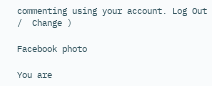commenting using your account. Log Out /  Change )

Facebook photo

You are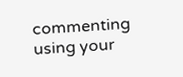commenting using your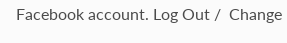Facebook account. Log Out /  Change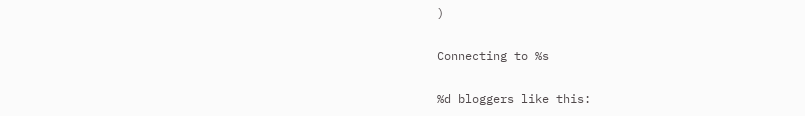)

Connecting to %s

%d bloggers like this: